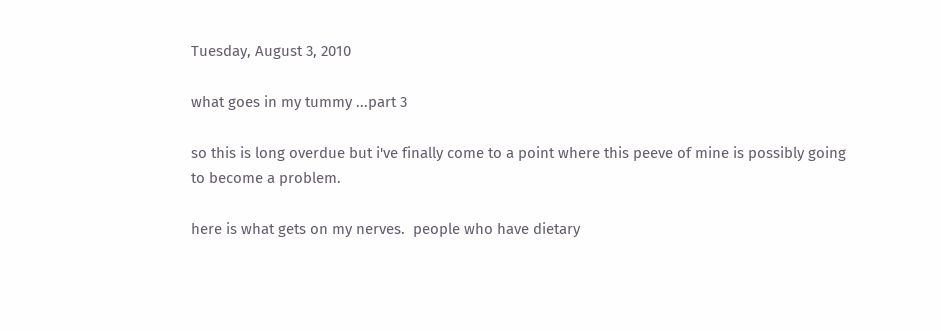Tuesday, August 3, 2010

what goes in my tummy ...part 3

so this is long overdue but i've finally come to a point where this peeve of mine is possibly going to become a problem.

here is what gets on my nerves.  people who have dietary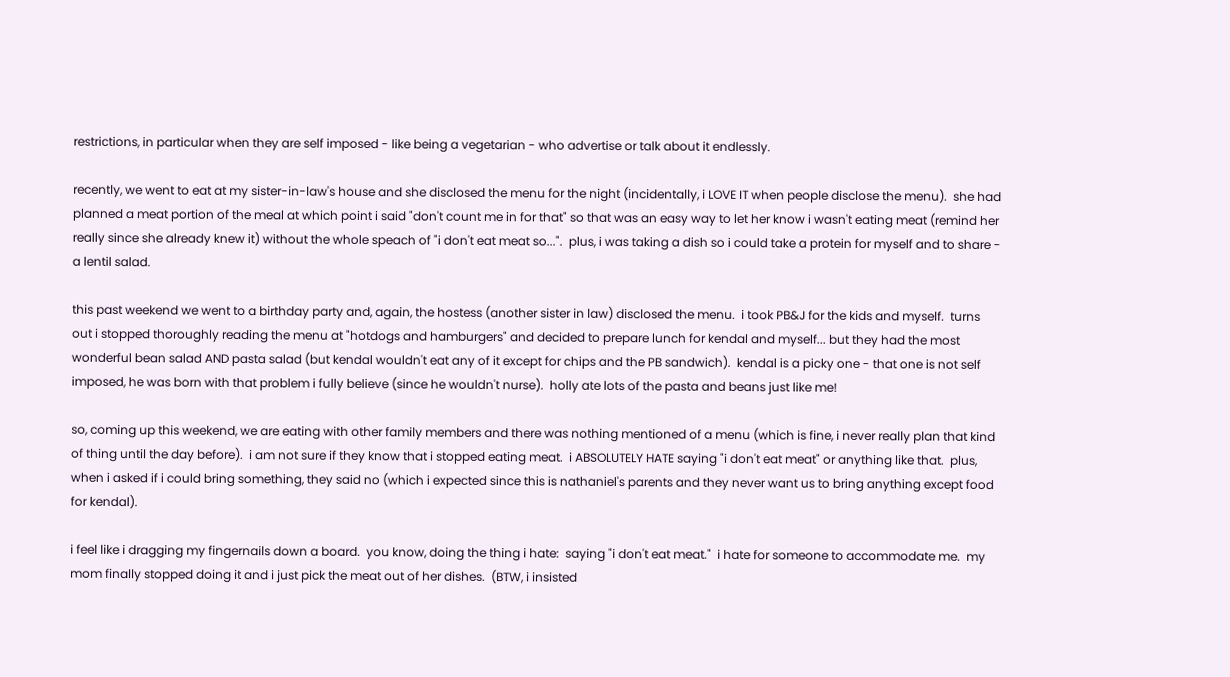restrictions, in particular when they are self imposed - like being a vegetarian - who advertise or talk about it endlessly.

recently, we went to eat at my sister-in-law's house and she disclosed the menu for the night (incidentally, i LOVE IT when people disclose the menu).  she had planned a meat portion of the meal at which point i said "don't count me in for that" so that was an easy way to let her know i wasn't eating meat (remind her really since she already knew it) without the whole speach of "i don't eat meat so...".  plus, i was taking a dish so i could take a protein for myself and to share - a lentil salad.

this past weekend we went to a birthday party and, again, the hostess (another sister in law) disclosed the menu.  i took PB&J for the kids and myself.  turns out i stopped thoroughly reading the menu at "hotdogs and hamburgers" and decided to prepare lunch for kendal and myself... but they had the most wonderful bean salad AND pasta salad (but kendal wouldn't eat any of it except for chips and the PB sandwich).  kendal is a picky one - that one is not self imposed, he was born with that problem i fully believe (since he wouldn't nurse).  holly ate lots of the pasta and beans just like me!

so, coming up this weekend, we are eating with other family members and there was nothing mentioned of a menu (which is fine, i never really plan that kind of thing until the day before).  i am not sure if they know that i stopped eating meat.  i ABSOLUTELY HATE saying "i don't eat meat" or anything like that.  plus, when i asked if i could bring something, they said no (which i expected since this is nathaniel's parents and they never want us to bring anything except food for kendal).

i feel like i dragging my fingernails down a board.  you know, doing the thing i hate:  saying "i don't eat meat."  i hate for someone to accommodate me.  my mom finally stopped doing it and i just pick the meat out of her dishes.  (BTW, i insisted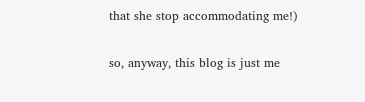that she stop accommodating me!)

so, anyway, this blog is just me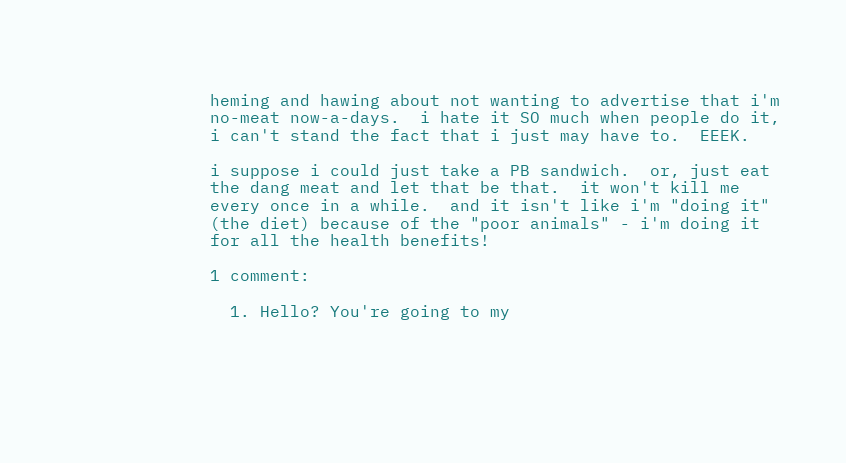heming and hawing about not wanting to advertise that i'm no-meat now-a-days.  i hate it SO much when people do it, i can't stand the fact that i just may have to.  EEEK.

i suppose i could just take a PB sandwich.  or, just eat the dang meat and let that be that.  it won't kill me every once in a while.  and it isn't like i'm "doing it" (the diet) because of the "poor animals" - i'm doing it for all the health benefits!

1 comment:

  1. Hello? You're going to my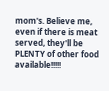mom's. Believe me, even if there is meat served, they'll be PLENTY of other food available!!!!!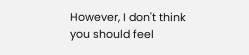However, I don't think you should feel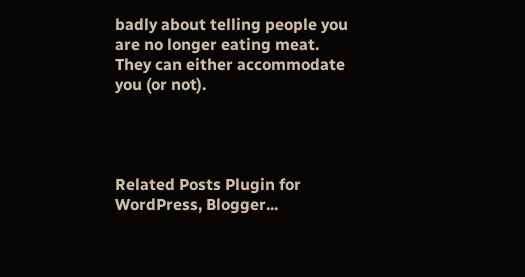badly about telling people you are no longer eating meat. They can either accommodate you (or not).




Related Posts Plugin for WordPress, Blogger...